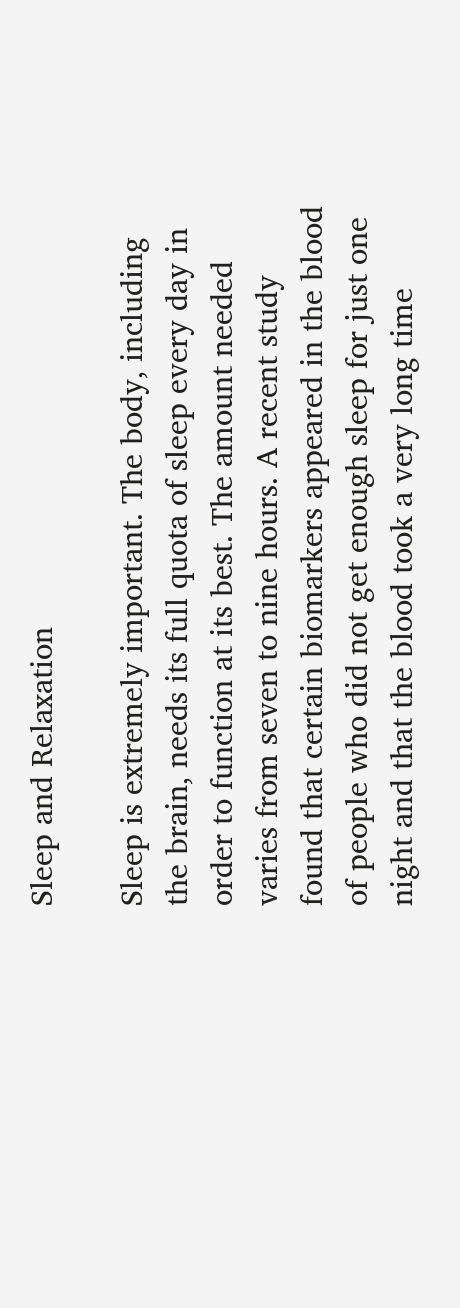Sleep and Relaxation

Sleep is extremely important. The body, including the brain, needs its full quota of sleep every day in order to function at its best. The amount needed varies from seven to nine hours. A recent study found that certain biomarkers appeared in the blood of people who did not get enough sleep for just one night and that the blood took a very long time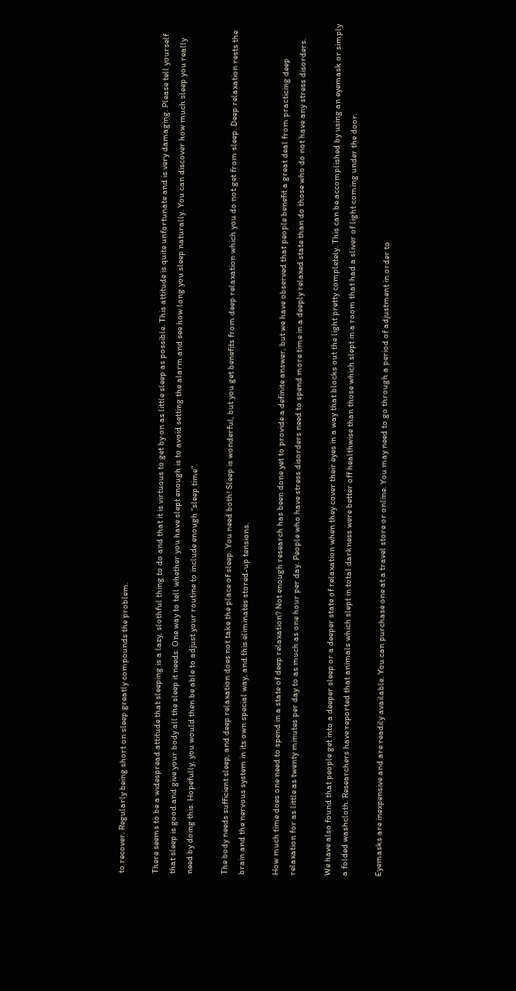to recover. Regularly being short on sleep greatly compounds the problem.

There seems to be a widespread attitude that sleeping is a lazy, slothful thing to do and that it is virtuous to get by on as little sleep as possible. This attitude is quite unfortunate and is very damaging. Please tell yourself that sleep is good and give your body all the sleep it needs. One way to tell whether you have slept enough is to avoid setting the alarm and see how long you sleep naturally. You can discover how much sleep you really need by doing this. Hopefully, you would then be able to adjust your routine to include enough “sleep time”.

The body needs sufficient sleep, and deep relaxation does not take the place of sleep. You need both! Sleep is wonderful, but you get benefits from deep relaxation which you do not get from sleep. Deep relaxation rests the brain and the nervous system in its own special way, and this eliminates stored-up tensions.

How much time does one need to spend in a state of deep relaxation? Not enough research has been done yet to provide a definite answer, but we have observed that people benefit a great deal from practicing deep relaxation for as little as twenty minutes per day to as much as one hour per day. People who have stress disorders need to spend more time in a deeply relaxed state than do those who do not have any stress disorders.

We have also found that people get into a deeper sleep or a deeper state of relaxation when they cover their eyes in a way that blocks out the light pretty completely. This can be accomplished by using an eyemask or simply a folded washcloth. Researchers have reported that animals which slept in total darkness were better off healthwise than those which slept in a room that had a sliver of light coming under the door.

Eyemasks are inexpensive and are readily available. You can purchase one at a travel store or online. You may need to go through a period of adjustment in order to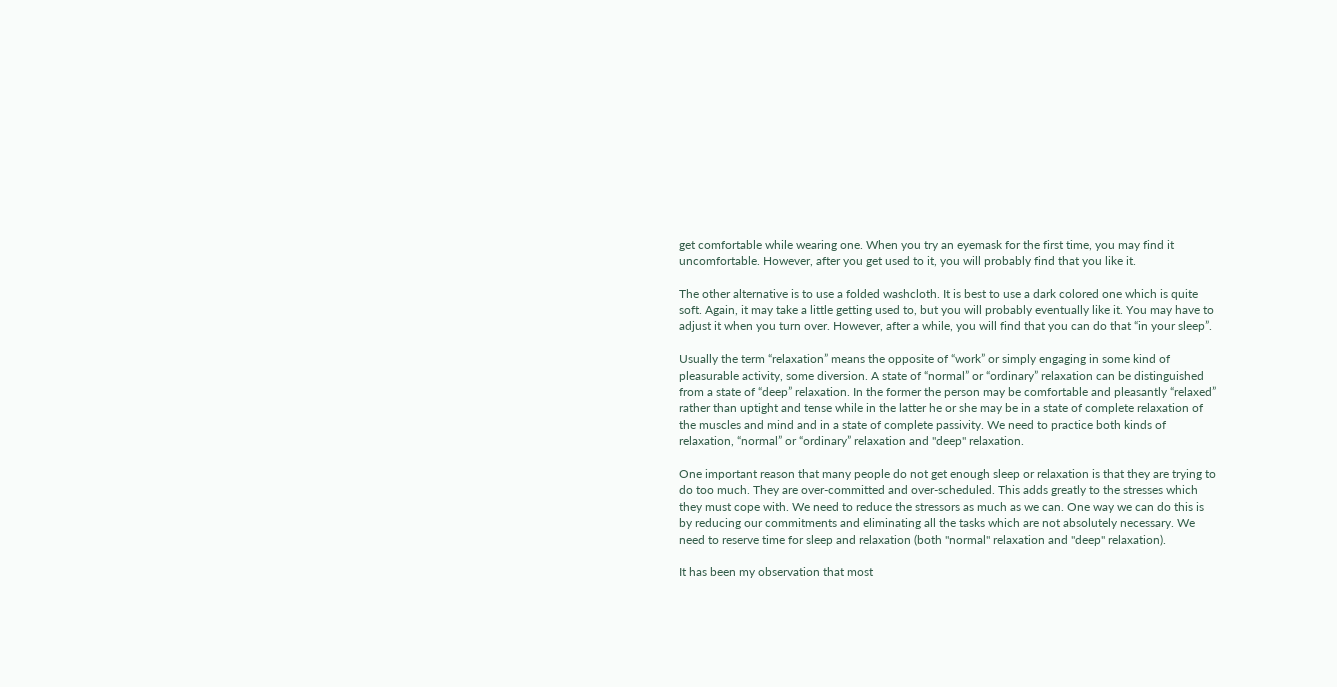get comfortable while wearing one. When you try an eyemask for the first time, you may find it uncomfortable. However, after you get used to it, you will probably find that you like it.

The other alternative is to use a folded washcloth. It is best to use a dark colored one which is quite soft. Again, it may take a little getting used to, but you will probably eventually like it. You may have to adjust it when you turn over. However, after a while, you will find that you can do that “in your sleep”.

Usually the term “relaxation” means the opposite of “work” or simply engaging in some kind of pleasurable activity, some diversion. A state of “normal” or “ordinary” relaxation can be distinguished from a state of “deep” relaxation. In the former the person may be comfortable and pleasantly “relaxed” rather than uptight and tense while in the latter he or she may be in a state of complete relaxation of the muscles and mind and in a state of complete passivity. We need to practice both kinds of relaxation, “normal” or “ordinary” relaxation and "deep" relaxation.

One important reason that many people do not get enough sleep or relaxation is that they are trying to do too much. They are over-committed and over-scheduled. This adds greatly to the stresses which they must cope with. We need to reduce the stressors as much as we can. One way we can do this is by reducing our commitments and eliminating all the tasks which are not absolutely necessary. We need to reserve time for sleep and relaxation (both "normal" relaxation and "deep" relaxation).

It has been my observation that most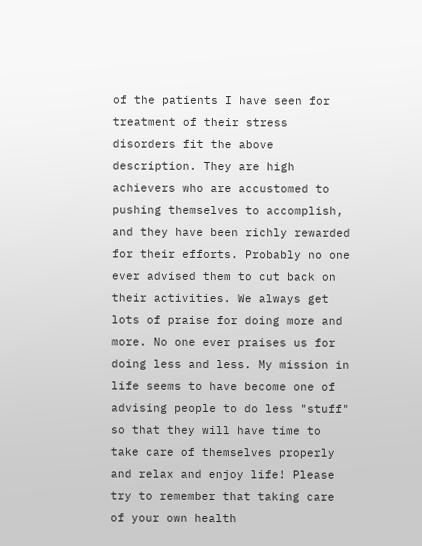of the patients I have seen for treatment of their stress disorders fit the above description. They are high achievers who are accustomed to pushing themselves to accomplish, and they have been richly rewarded for their efforts. Probably no one ever advised them to cut back on their activities. We always get lots of praise for doing more and more. No one ever praises us for doing less and less. My mission in life seems to have become one of advising people to do less "stuff" so that they will have time to take care of themselves properly and relax and enjoy life! Please try to remember that taking care of your own health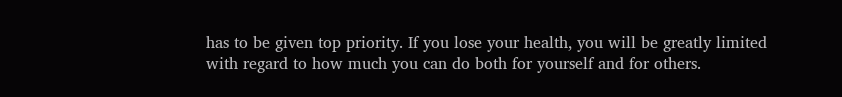has to be given top priority. If you lose your health, you will be greatly limited with regard to how much you can do both for yourself and for others.